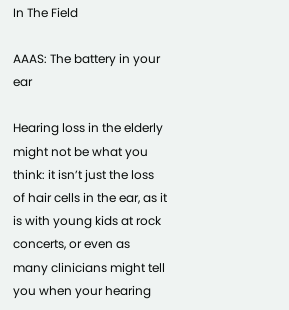In The Field

AAAS: The battery in your ear

Hearing loss in the elderly might not be what you think: it isn’t just the loss of hair cells in the ear, as it is with young kids at rock concerts, or even as many clinicians might tell you when your hearing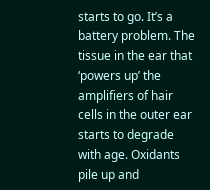starts to go. It’s a battery problem. The tissue in the ear that ‘powers up’ the amplifiers of hair cells in the outer ear starts to degrade with age. Oxidants pile up and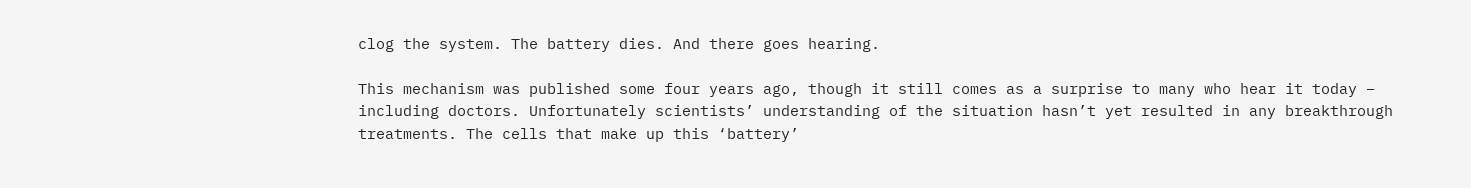clog the system. The battery dies. And there goes hearing.

This mechanism was published some four years ago, though it still comes as a surprise to many who hear it today – including doctors. Unfortunately scientists’ understanding of the situation hasn’t yet resulted in any breakthrough treatments. The cells that make up this ‘battery’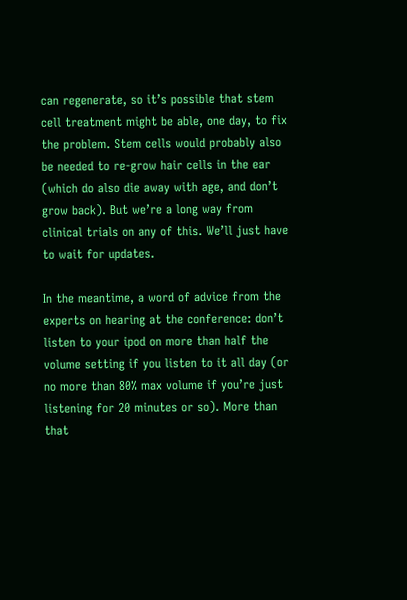can regenerate, so it’s possible that stem cell treatment might be able, one day, to fix the problem. Stem cells would probably also be needed to re-grow hair cells in the ear (which do also die away with age, and don’t grow back). But we’re a long way from clinical trials on any of this. We’ll just have to wait for updates.

In the meantime, a word of advice from the experts on hearing at the conference: don’t listen to your ipod on more than half the volume setting if you listen to it all day (or no more than 80% max volume if you’re just listening for 20 minutes or so). More than that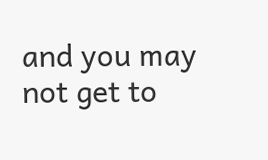and you may not get to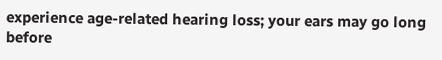experience age-related hearing loss; your ears may go long before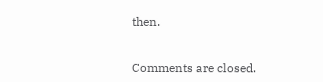then.


Comments are closed.